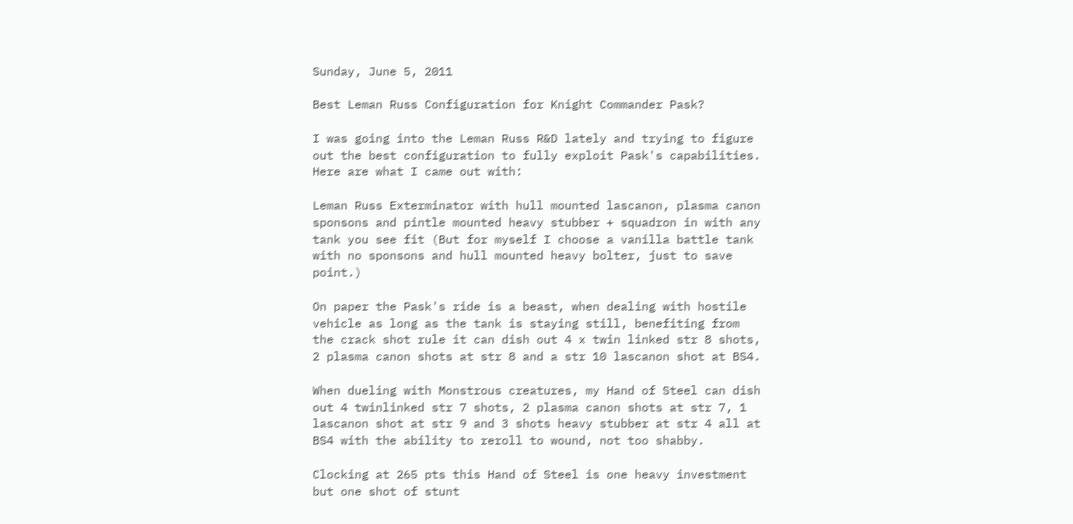Sunday, June 5, 2011

Best Leman Russ Configuration for Knight Commander Pask?

I was going into the Leman Russ R&D lately and trying to figure out the best configuration to fully exploit Pask's capabilities. Here are what I came out with:

Leman Russ Exterminator with hull mounted lascanon, plasma canon sponsons and pintle mounted heavy stubber + squadron in with any tank you see fit (But for myself I choose a vanilla battle tank with no sponsons and hull mounted heavy bolter, just to save point.)

On paper the Pask's ride is a beast, when dealing with hostile vehicle as long as the tank is staying still, benefiting from the crack shot rule it can dish out 4 x twin linked str 8 shots, 2 plasma canon shots at str 8 and a str 10 lascanon shot at BS4.

When dueling with Monstrous creatures, my Hand of Steel can dish out 4 twinlinked str 7 shots, 2 plasma canon shots at str 7, 1 lascanon shot at str 9 and 3 shots heavy stubber at str 4 all at BS4 with the ability to reroll to wound, not too shabby.

Clocking at 265 pts this Hand of Steel is one heavy investment but one shot of stunt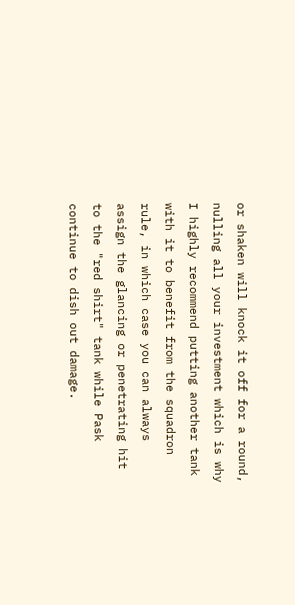or shaken will knock it off for a round, nulling all your investment which is why I highly recommend putting another tank with it to benefit from the squadron rule, in which case you can always assign the glancing or penetrating hit to the "red shirt" tank while Pask continue to dish out damage.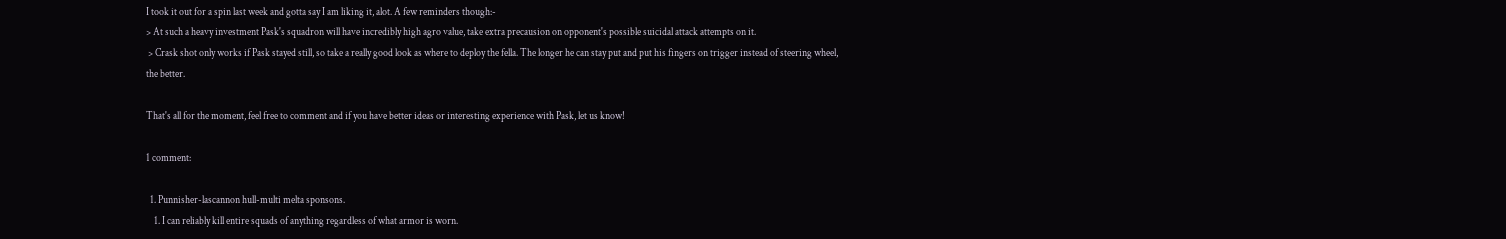I took it out for a spin last week and gotta say I am liking it, alot. A few reminders though:-
> At such a heavy investment Pask's squadron will have incredibly high agro value, take extra precausion on opponent's possible suicidal attack attempts on it.
 > Crask shot only works if Pask stayed still, so take a really good look as where to deploy the fella. The longer he can stay put and put his fingers on trigger instead of steering wheel, the better.

That's all for the moment, feel free to comment and if you have better ideas or interesting experience with Pask, let us know!

1 comment:

  1. Punnisher-lascannon hull-multi melta sponsons.
    1. I can reliably kill entire squads of anything regardless of what armor is worn.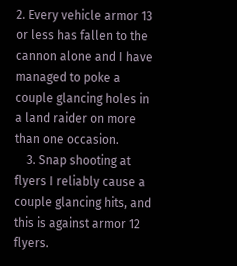2. Every vehicle armor 13 or less has fallen to the cannon alone and I have managed to poke a couple glancing holes in a land raider on more than one occasion.
    3. Snap shooting at flyers I reliably cause a couple glancing hits, and this is against armor 12 flyers.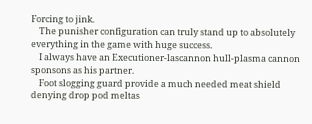Forcing to jink.
    The punisher configuration can truly stand up to absolutely everything in the game with huge success.
    I always have an Executioner-lascannon hull-plasma cannon sponsons as his partner.
    Foot slogging guard provide a much needed meat shield denying drop pod meltas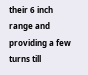their 6 inch range and providing a few turns till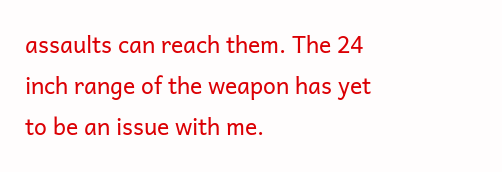assaults can reach them. The 24 inch range of the weapon has yet to be an issue with me.